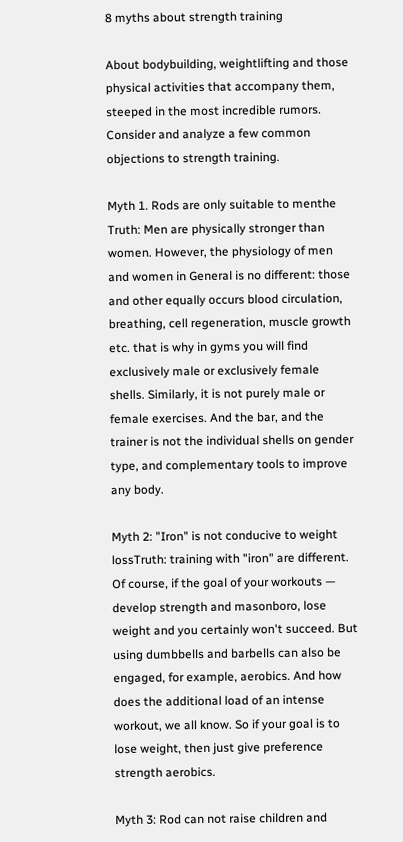8 myths about strength training

About bodybuilding, weightlifting and those physical activities that accompany them, steeped in the most incredible rumors. Consider and analyze a few common objections to strength training.

Myth 1. Rods are only suitable to menthe Truth: Men are physically stronger than women. However, the physiology of men and women in General is no different: those and other equally occurs blood circulation, breathing, cell regeneration, muscle growth etc. that is why in gyms you will find exclusively male or exclusively female shells. Similarly, it is not purely male or female exercises. And the bar, and the trainer is not the individual shells on gender type, and complementary tools to improve any body.

Myth 2: "Iron" is not conducive to weight lossTruth: training with "iron" are different. Of course, if the goal of your workouts — develop strength and masonboro, lose weight and you certainly won't succeed. But using dumbbells and barbells can also be engaged, for example, aerobics. And how does the additional load of an intense workout, we all know. So if your goal is to lose weight, then just give preference strength aerobics.

Myth 3: Rod can not raise children and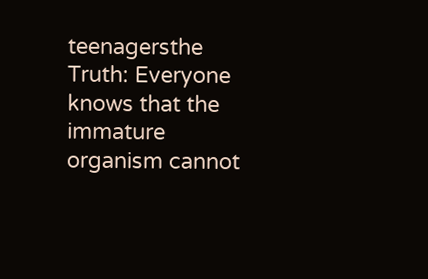teenagersthe Truth: Everyone knows that the immature organism cannot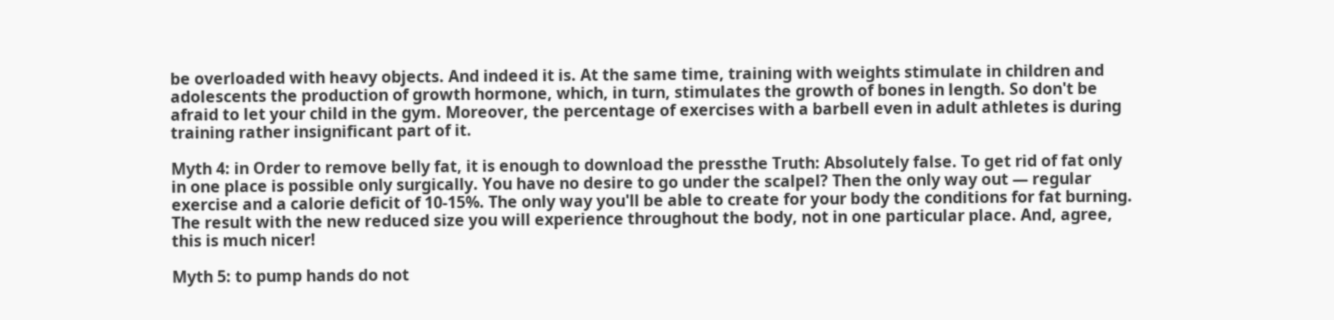be overloaded with heavy objects. And indeed it is. At the same time, training with weights stimulate in children and adolescents the production of growth hormone, which, in turn, stimulates the growth of bones in length. So don't be afraid to let your child in the gym. Moreover, the percentage of exercises with a barbell even in adult athletes is during training rather insignificant part of it.

Myth 4: in Order to remove belly fat, it is enough to download the pressthe Truth: Absolutely false. To get rid of fat only in one place is possible only surgically. You have no desire to go under the scalpel? Then the only way out — regular exercise and a calorie deficit of 10-15%. The only way you'll be able to create for your body the conditions for fat burning. The result with the new reduced size you will experience throughout the body, not in one particular place. And, agree, this is much nicer!

Myth 5: to pump hands do not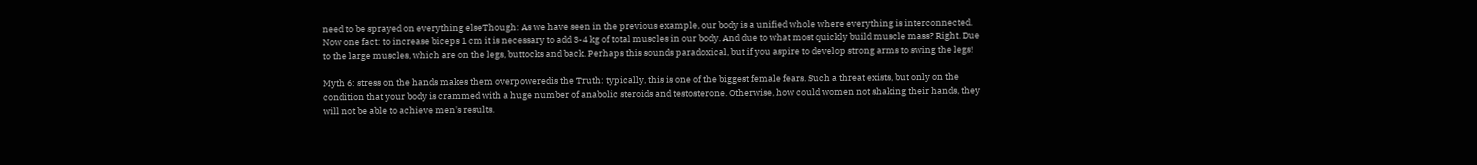need to be sprayed on everything elseThough: As we have seen in the previous example, our body is a unified whole where everything is interconnected. Now one fact: to increase biceps 1 cm it is necessary to add 3-4 kg of total muscles in our body. And due to what most quickly build muscle mass? Right. Due to the large muscles, which are on the legs, buttocks and back. Perhaps this sounds paradoxical, but if you aspire to develop strong arms to swing the legs!

Myth 6: stress on the hands makes them overpoweredis the Truth: typically, this is one of the biggest female fears. Such a threat exists, but only on the condition that your body is crammed with a huge number of anabolic steroids and testosterone. Otherwise, how could women not shaking their hands, they will not be able to achieve men's results.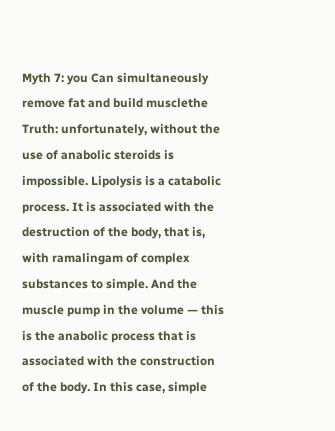Myth 7: you Can simultaneously remove fat and build musclethe Truth: unfortunately, without the use of anabolic steroids is impossible. Lipolysis is a catabolic process. It is associated with the destruction of the body, that is, with ramalingam of complex substances to simple. And the muscle pump in the volume — this is the anabolic process that is associated with the construction of the body. In this case, simple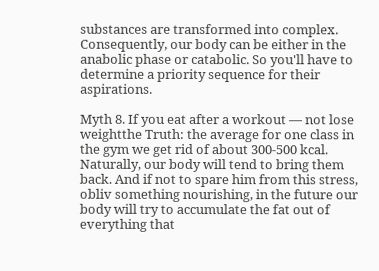substances are transformed into complex. Consequently, our body can be either in the anabolic phase or catabolic. So you'll have to determine a priority sequence for their aspirations.

Myth 8. If you eat after a workout — not lose weightthe Truth: the average for one class in the gym we get rid of about 300-500 kcal. Naturally, our body will tend to bring them back. And if not to spare him from this stress, obliv something nourishing, in the future our body will try to accumulate the fat out of everything that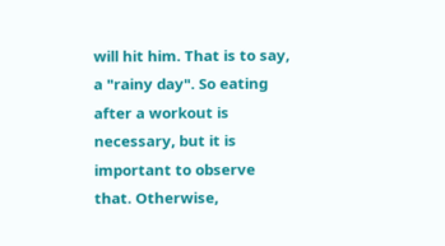will hit him. That is to say, a "rainy day". So eating after a workout is necessary, but it is important to observe that. Otherwise,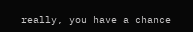really, you have a chance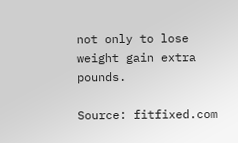not only to lose weight gain extra pounds.

Source: fitfixed.com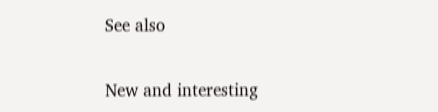See also

New and interesting